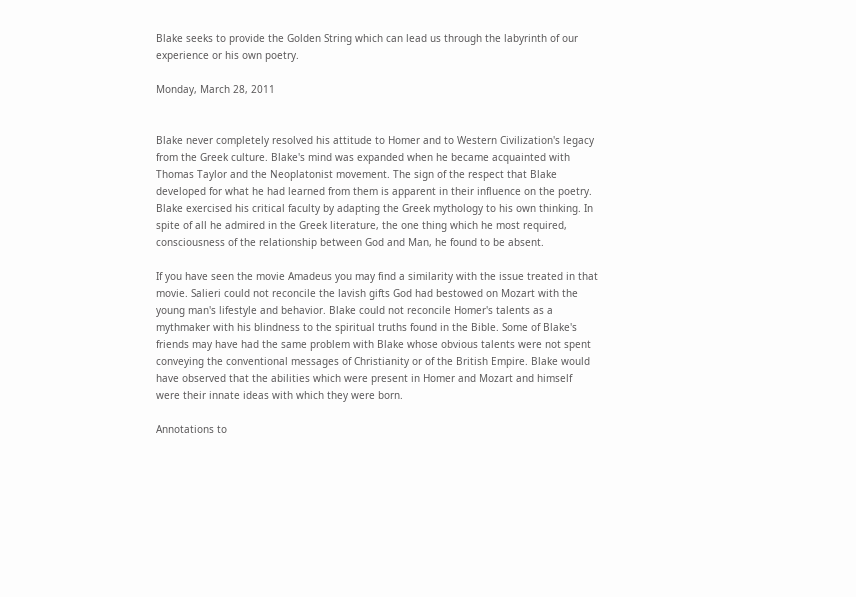Blake seeks to provide the Golden String which can lead us through the labyrinth of our experience or his own poetry.

Monday, March 28, 2011


Blake never completely resolved his attitude to Homer and to Western Civilization's legacy from the Greek culture. Blake's mind was expanded when he became acquainted with Thomas Taylor and the Neoplatonist movement. The sign of the respect that Blake developed for what he had learned from them is apparent in their influence on the poetry. Blake exercised his critical faculty by adapting the Greek mythology to his own thinking. In spite of all he admired in the Greek literature, the one thing which he most required, consciousness of the relationship between God and Man, he found to be absent.

If you have seen the movie Amadeus you may find a similarity with the issue treated in that movie. Salieri could not reconcile the lavish gifts God had bestowed on Mozart with the young man's lifestyle and behavior. Blake could not reconcile Homer's talents as a mythmaker with his blindness to the spiritual truths found in the Bible. Some of Blake's friends may have had the same problem with Blake whose obvious talents were not spent conveying the conventional messages of Christianity or of the British Empire. Blake would have observed that the abilities which were present in Homer and Mozart and himself were their innate ideas with which they were born.

Annotations to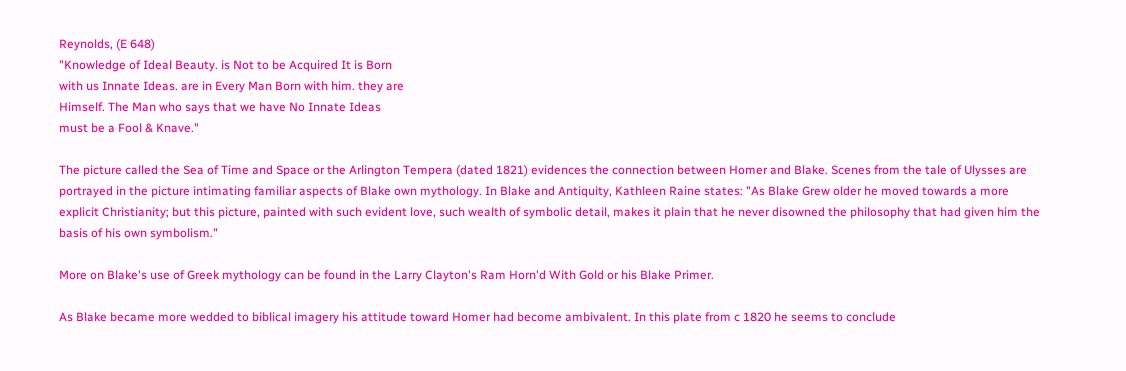Reynolds, (E 648)
"Knowledge of Ideal Beauty. is Not to be Acquired It is Born
with us Innate Ideas. are in Every Man Born with him. they are
Himself. The Man who says that we have No Innate Ideas
must be a Fool & Knave."

The picture called the Sea of Time and Space or the Arlington Tempera (dated 1821) evidences the connection between Homer and Blake. Scenes from the tale of Ulysses are portrayed in the picture intimating familiar aspects of Blake own mythology. In Blake and Antiquity, Kathleen Raine states: "As Blake Grew older he moved towards a more explicit Christianity; but this picture, painted with such evident love, such wealth of symbolic detail, makes it plain that he never disowned the philosophy that had given him the basis of his own symbolism."

More on Blake's use of Greek mythology can be found in the Larry Clayton's Ram Horn'd With Gold or his Blake Primer.

As Blake became more wedded to biblical imagery his attitude toward Homer had become ambivalent. In this plate from c 1820 he seems to conclude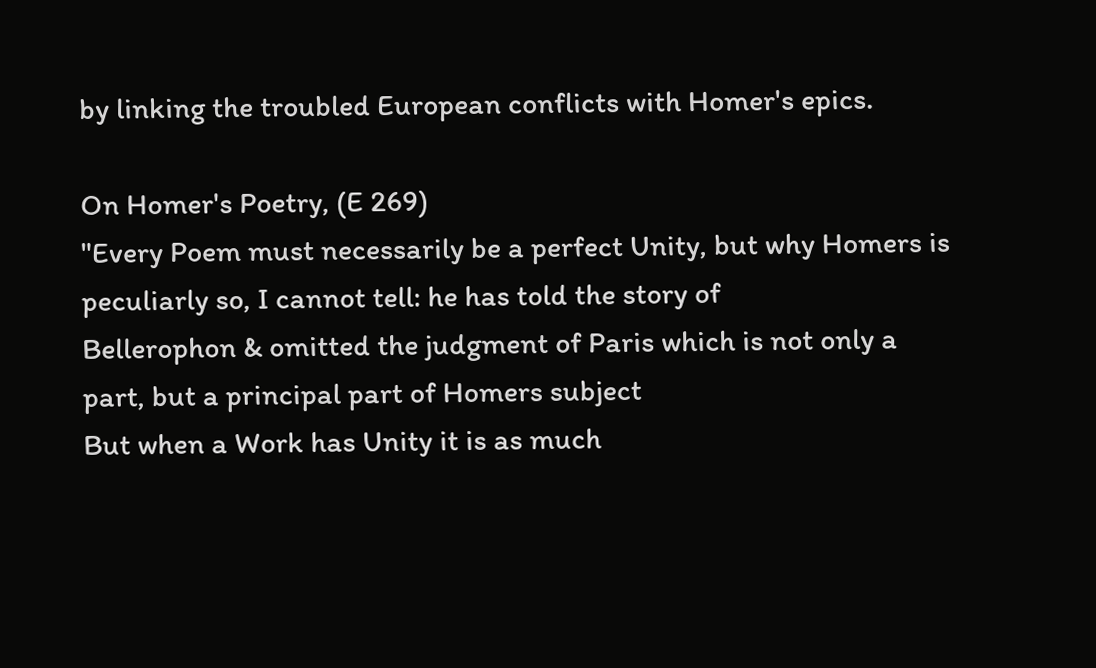by linking the troubled European conflicts with Homer's epics.

On Homer's Poetry, (E 269)
"Every Poem must necessarily be a perfect Unity, but why Homers is
peculiarly so, I cannot tell: he has told the story of
Bellerophon & omitted the judgment of Paris which is not only a
part, but a principal part of Homers subject
But when a Work has Unity it is as much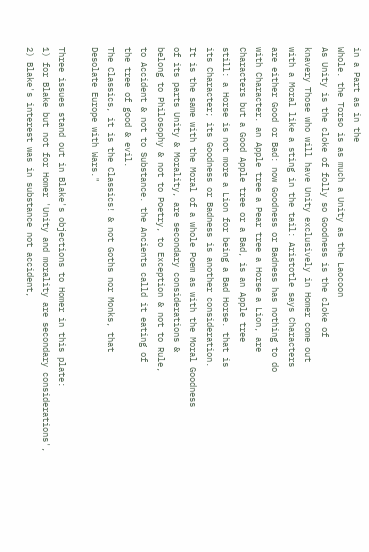in a Part as in the
Whole. the Torso is as much a Unity as the Laocoon
As Unity is the cloke of folly so Goodness is the cloke of
knavery Those who will have Unity exclusively in Homer come out
with a Moral like a sting in the tail: Aristotle says Characters
are either Good or Bad: now Goodness or Badness has nothing to do
with Character. an Apple tree a Pear tree a Horse a Lion, are
Characters but a Good Apple tree or a Bad, is an Apple tree
still: a Horse is not more a Lion for being a Bad Horse. that is
its Character; its Goodness or Badness is another consideration.
It is the same with the Moral of a whole Poem as with the Moral Goodness
of its parts Unity & Morality, are secondary considerations &
belong to Philosophy & not to Poetry, to Exception & not to Rule,
to Accident & not to Substance. the Ancients calld it eating of
the tree of good & evil.
The Classics, it is the Classics! & not Goths nor Monks, that
Desolate Europe with Wars."

Three issues stand out in Blake's objections to Homer in this plate:
1) for Blake but not for Homer 'Unity and morality are secondary considerations',
2) Blake's interest was in substance not accident,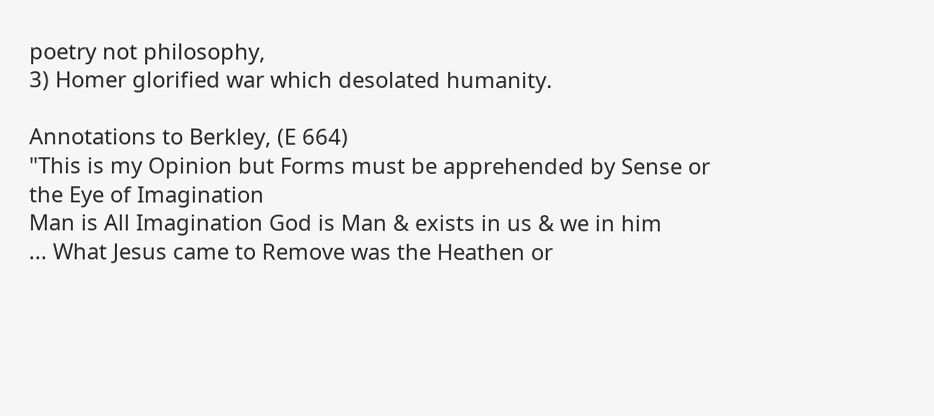poetry not philosophy,
3) Homer glorified war which desolated humanity.

Annotations to Berkley, (E 664)
"This is my Opinion but Forms must be apprehended by Sense or
the Eye of Imagination
Man is All Imagination God is Man & exists in us & we in him
... What Jesus came to Remove was the Heathen or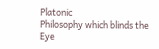Platonic
Philosophy which blinds the Eye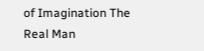of Imagination The Real Man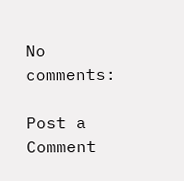No comments:

Post a Comment